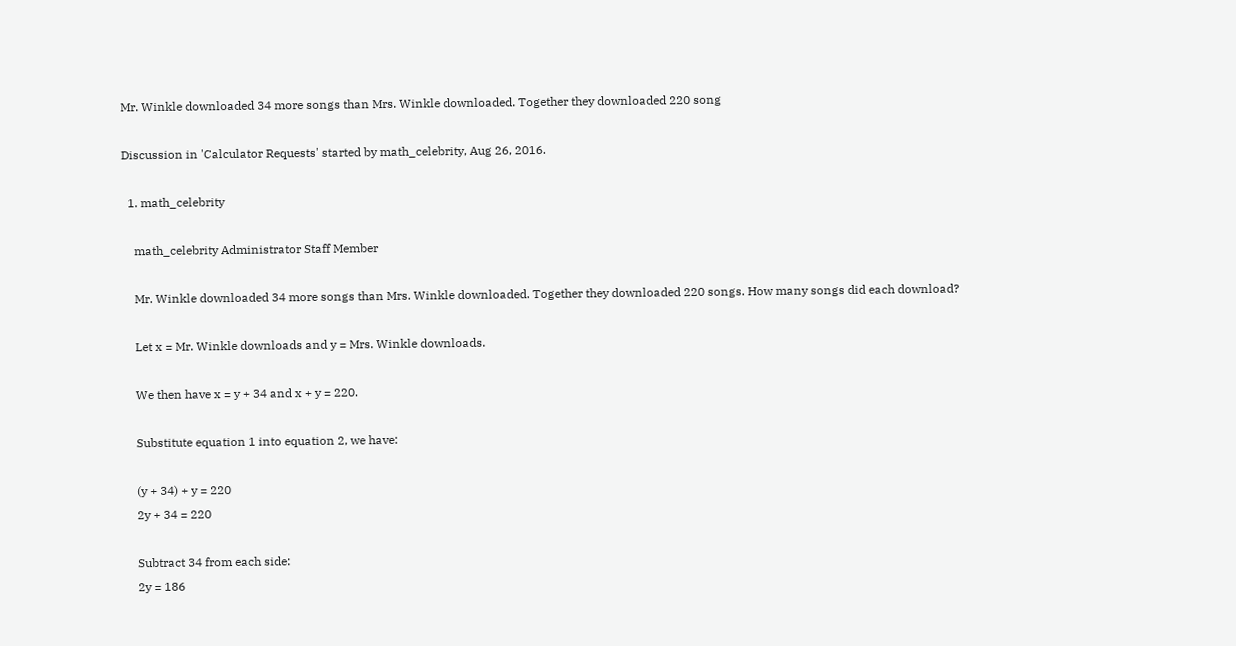Mr. Winkle downloaded 34 more songs than Mrs. Winkle downloaded. Together they downloaded 220 song

Discussion in 'Calculator Requests' started by math_celebrity, Aug 26, 2016.

  1. math_celebrity

    math_celebrity Administrator Staff Member

    Mr. Winkle downloaded 34 more songs than Mrs. Winkle downloaded. Together they downloaded 220 songs. How many songs did each download?

    Let x = Mr. Winkle downloads and y = Mrs. Winkle downloads.

    We then have x = y + 34 and x + y = 220.

    Substitute equation 1 into equation 2, we have:

    (y + 34) + y = 220
    2y + 34 = 220

    Subtract 34 from each side:
    2y = 186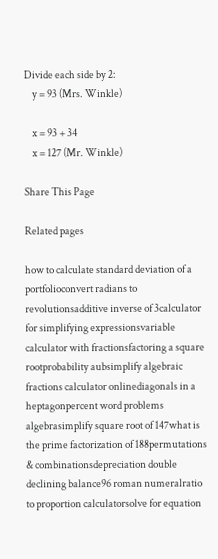Divide each side by 2:
    y = 93 (Mrs. Winkle)

    x = 93 + 34
    x = 127 (Mr. Winkle)

Share This Page

Related pages

how to calculate standard deviation of a portfolioconvert radians to revolutionsadditive inverse of 3calculator for simplifying expressionsvariable calculator with fractionsfactoring a square rootprobability aubsimplify algebraic fractions calculator onlinediagonals in a heptagonpercent word problems algebrasimplify square root of 147what is the prime factorization of 188permutations & combinationsdepreciation double declining balance96 roman numeralratio to proportion calculatorsolve for equation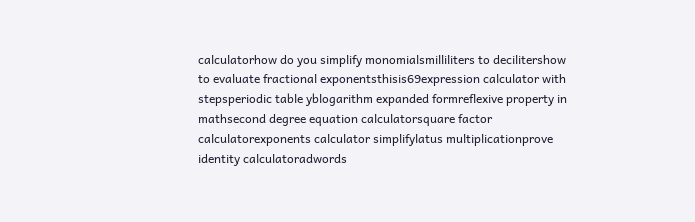calculatorhow do you simplify monomialsmilliliters to decilitershow to evaluate fractional exponentsthisis69expression calculator with stepsperiodic table yblogarithm expanded formreflexive property in mathsecond degree equation calculatorsquare factor calculatorexponents calculator simplifylatus multiplicationprove identity calculatoradwords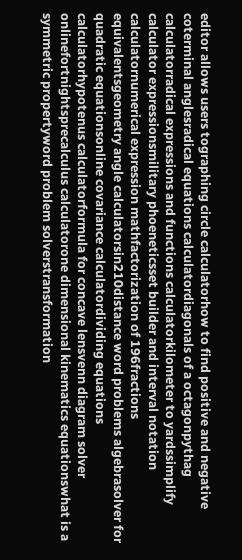editor allows users tographing circle calculatorhow to find positive and negative coterminal anglesradical equations calculatordiagonals of a octagonpythag calculatorradical expressions and functions calculatorkilometer to yardssimplify calculator expressionsmilitary phoeneticsset builder and interval notation calculatornumerical expression mathfactorization of 196fractions equivalentsgeometry angle calculatorsin210distance word problems algebrasolver for quadratic equationsonline covariance calculatordividing equations calculatorhypotenus calculatorformula for concave lensvenn diagram solver onlinefortnightsprecalculus calculatorone dimensional kinematics equationswhat is a symmetric propertyword problem solverstransformation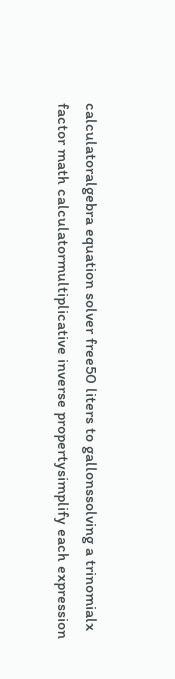calculatoralgebra equation solver free50 liters to gallonssolving a trinomialx factor math calculatormultiplicative inverse propertysimplify each expression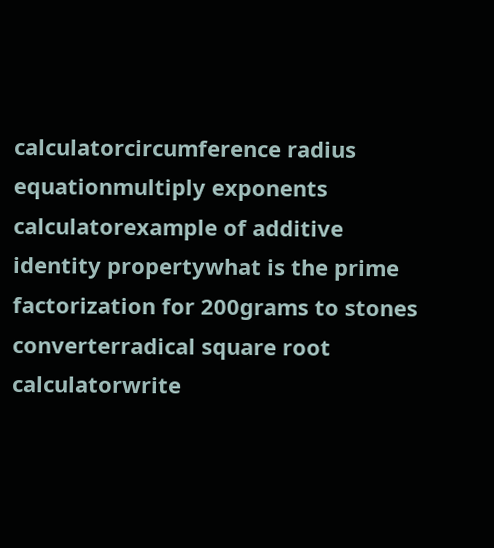calculatorcircumference radius equationmultiply exponents calculatorexample of additive identity propertywhat is the prime factorization for 200grams to stones converterradical square root calculatorwrite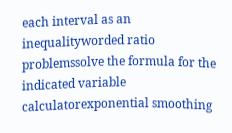each interval as an inequalityworded ratio problemssolve the formula for the indicated variable calculatorexponential smoothing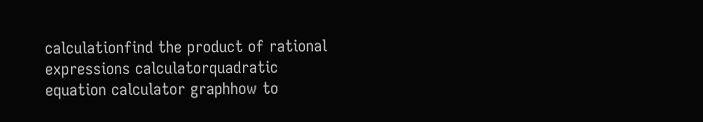calculationfind the product of rational expressions calculatorquadratic equation calculator graphhow to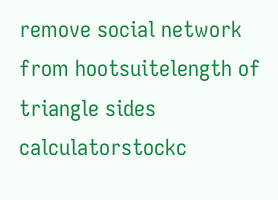remove social network from hootsuitelength of triangle sides calculatorstockc